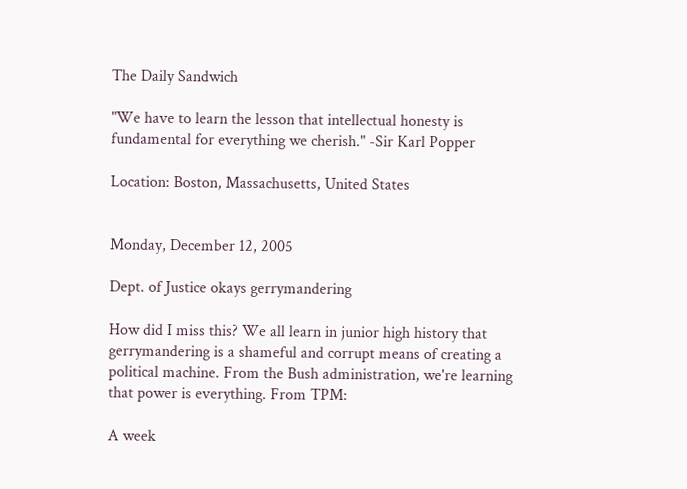The Daily Sandwich

"We have to learn the lesson that intellectual honesty is fundamental for everything we cherish." -Sir Karl Popper

Location: Boston, Massachusetts, United States


Monday, December 12, 2005

Dept. of Justice okays gerrymandering

How did I miss this? We all learn in junior high history that gerrymandering is a shameful and corrupt means of creating a political machine. From the Bush administration, we're learning that power is everything. From TPM:

A week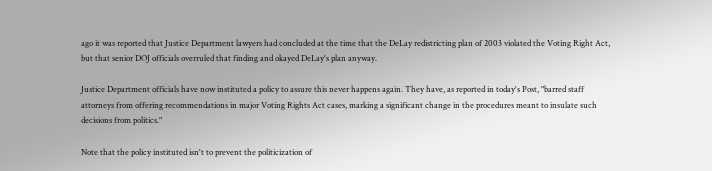ago it was reported that Justice Department lawyers had concluded at the time that the DeLay redistricting plan of 2003 violated the Voting Right Act, but that senior DOJ officials overruled that finding and okayed DeLay's plan anyway.

Justice Department officials have now instituted a policy to assure this never happens again. They have, as reported in today's Post, "barred staff attorneys from offering recommendations in major Voting Rights Act cases, marking a significant change in the procedures meant to insulate such decisions from politics."

Note that the policy instituted isn't to prevent the politicization of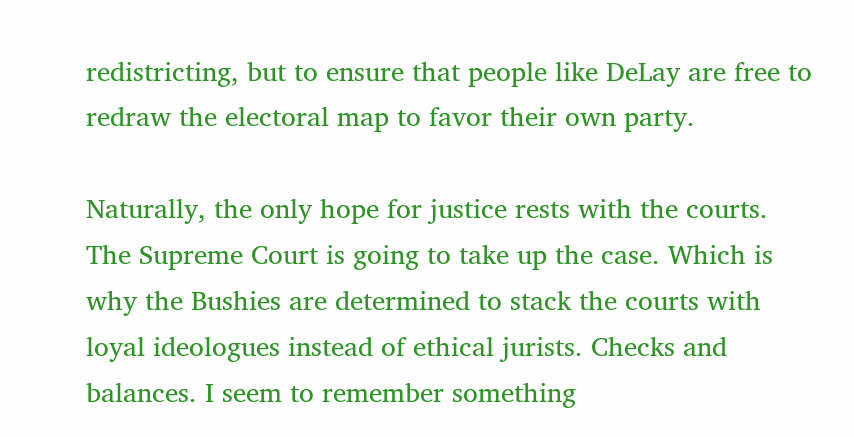redistricting, but to ensure that people like DeLay are free to redraw the electoral map to favor their own party.

Naturally, the only hope for justice rests with the courts. The Supreme Court is going to take up the case. Which is why the Bushies are determined to stack the courts with loyal ideologues instead of ethical jurists. Checks and balances. I seem to remember something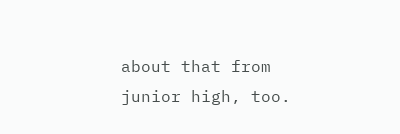about that from junior high, too.